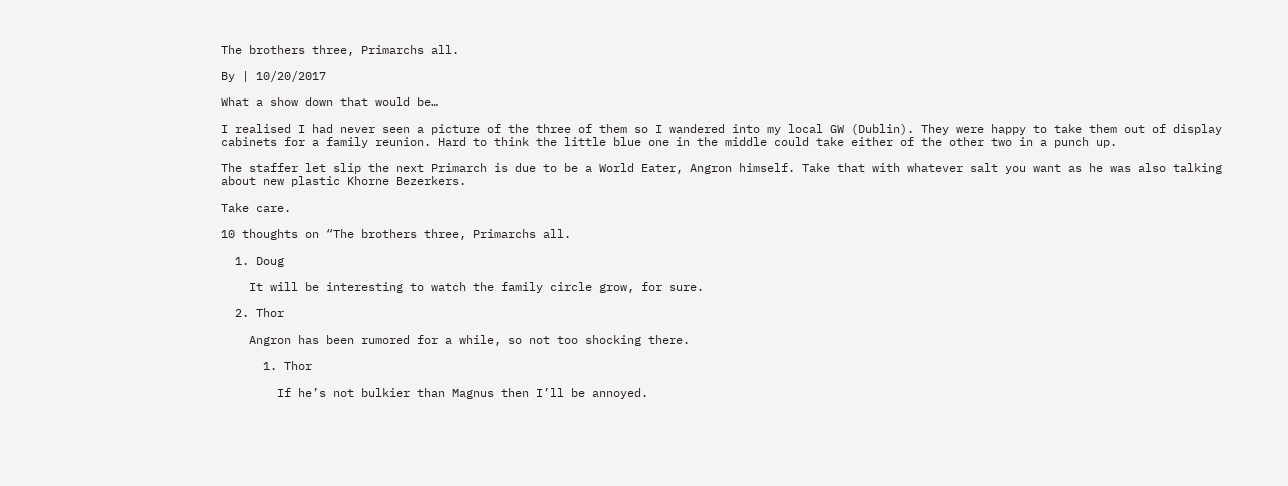The brothers three, Primarchs all.

By | 10/20/2017

What a show down that would be…

I realised I had never seen a picture of the three of them so I wandered into my local GW (Dublin). They were happy to take them out of display cabinets for a family reunion. Hard to think the little blue one in the middle could take either of the other two in a punch up.

The staffer let slip the next Primarch is due to be a World Eater, Angron himself. Take that with whatever salt you want as he was also talking about new plastic Khorne Bezerkers.

Take care.

10 thoughts on “The brothers three, Primarchs all.

  1. Doug

    It will be interesting to watch the family circle grow, for sure.

  2. Thor

    Angron has been rumored for a while, so not too shocking there.

      1. Thor

        If he’s not bulkier than Magnus then I’ll be annoyed.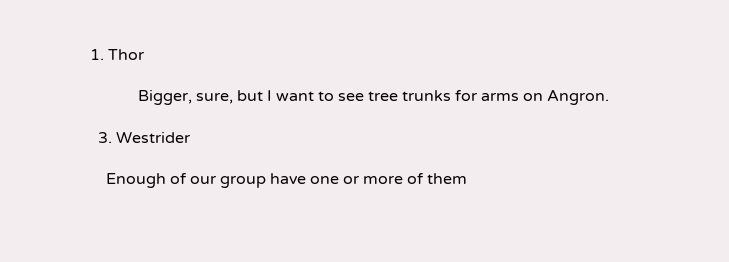1. Thor

            Bigger, sure, but I want to see tree trunks for arms on Angron.

  3. Westrider

    Enough of our group have one or more of them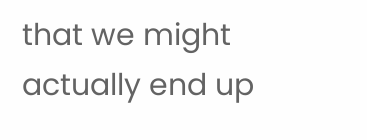that we might actually end up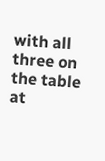with all three on the table at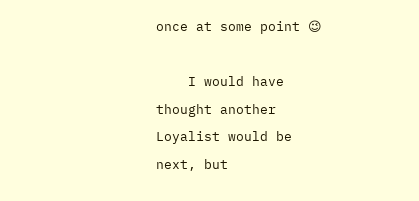once at some point 😉

    I would have thought another Loyalist would be next, but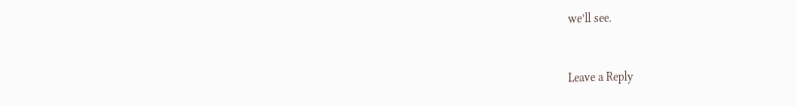we’ll see.


Leave a Reply